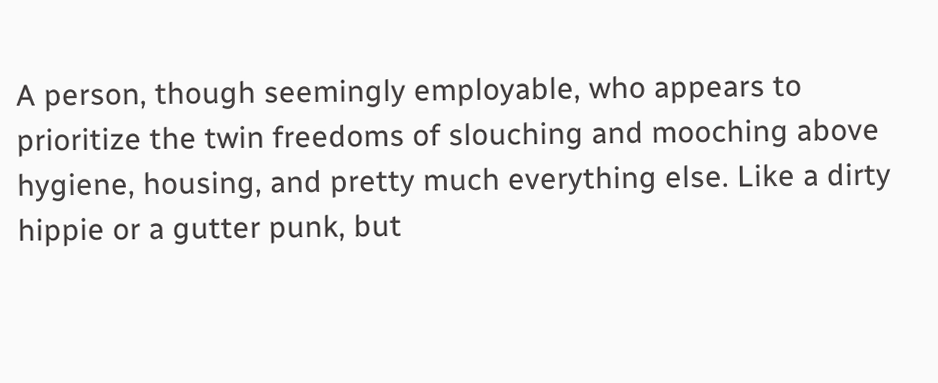A person, though seemingly employable, who appears to prioritize the twin freedoms of slouching and mooching above hygiene, housing, and pretty much everything else. Like a dirty hippie or a gutter punk, but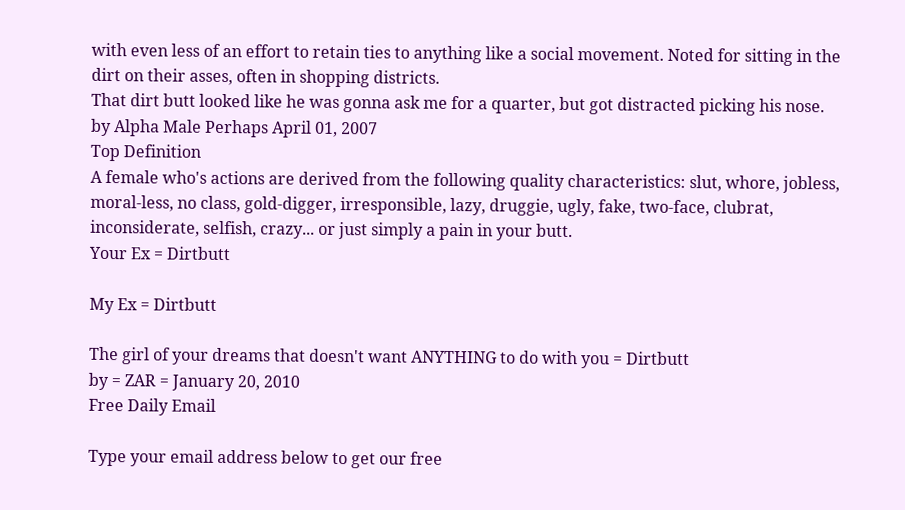with even less of an effort to retain ties to anything like a social movement. Noted for sitting in the dirt on their asses, often in shopping districts.
That dirt butt looked like he was gonna ask me for a quarter, but got distracted picking his nose.
by Alpha Male Perhaps April 01, 2007
Top Definition
A female who's actions are derived from the following quality characteristics: slut, whore, jobless, moral-less, no class, gold-digger, irresponsible, lazy, druggie, ugly, fake, two-face, clubrat, inconsiderate, selfish, crazy... or just simply a pain in your butt.
Your Ex = Dirtbutt

My Ex = Dirtbutt

The girl of your dreams that doesn't want ANYTHING to do with you = Dirtbutt
by = ZAR = January 20, 2010
Free Daily Email

Type your email address below to get our free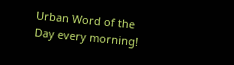Urban Word of the Day every morning!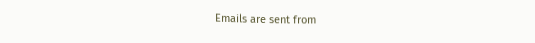Emails are sent from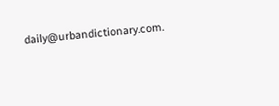daily@urbandictionary.com.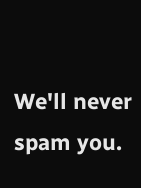We'll never spam you.